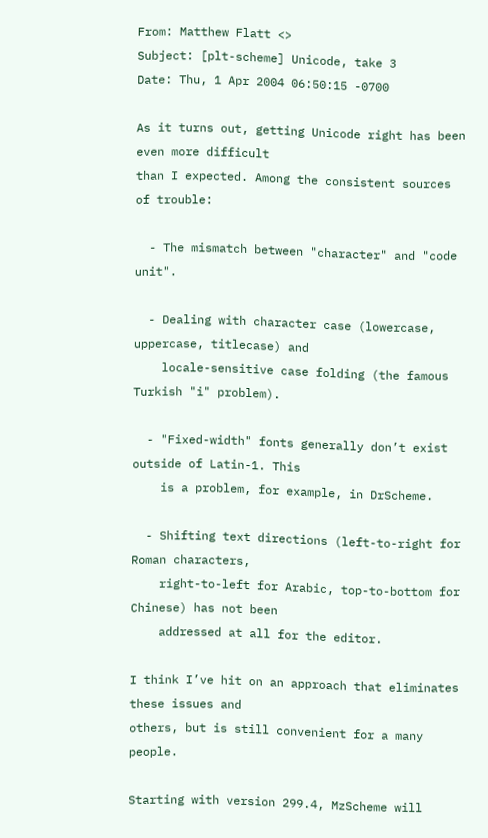From: Matthew Flatt <>
Subject: [plt-scheme] Unicode, take 3
Date: Thu, 1 Apr 2004 06:50:15 -0700

As it turns out, getting Unicode right has been even more difficult
than I expected. Among the consistent sources of trouble:

  - The mismatch between "character" and "code unit".

  - Dealing with character case (lowercase, uppercase, titlecase) and
    locale-sensitive case folding (the famous Turkish "i" problem).

  - "Fixed-width" fonts generally don’t exist outside of Latin-1. This
    is a problem, for example, in DrScheme.

  - Shifting text directions (left-to-right for Roman characters,
    right-to-left for Arabic, top-to-bottom for Chinese) has not been
    addressed at all for the editor.

I think I’ve hit on an approach that eliminates these issues and
others, but is still convenient for a many people.

Starting with version 299.4, MzScheme will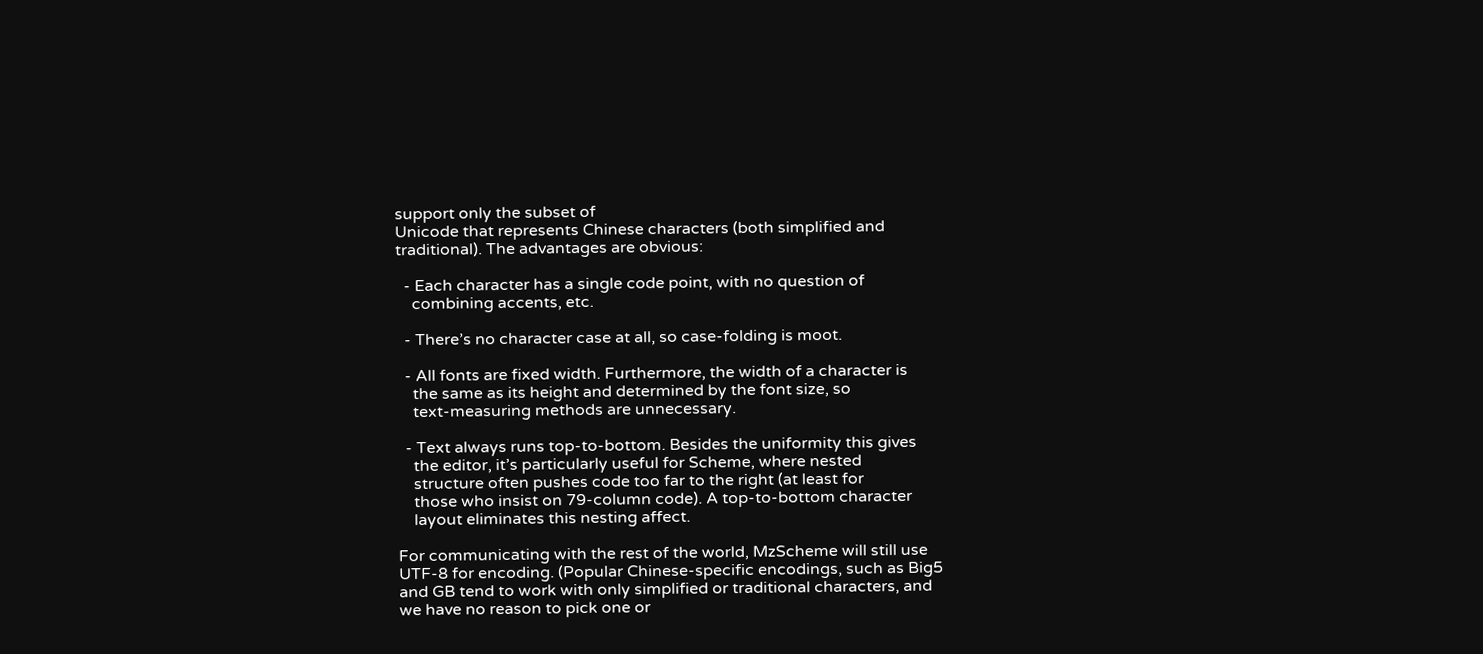support only the subset of
Unicode that represents Chinese characters (both simplified and
traditional). The advantages are obvious:

  - Each character has a single code point, with no question of
    combining accents, etc.

  - There’s no character case at all, so case-folding is moot.

  - All fonts are fixed width. Furthermore, the width of a character is
    the same as its height and determined by the font size, so
    text-measuring methods are unnecessary.

  - Text always runs top-to-bottom. Besides the uniformity this gives
    the editor, it’s particularly useful for Scheme, where nested
    structure often pushes code too far to the right (at least for
    those who insist on 79-column code). A top-to-bottom character
    layout eliminates this nesting affect.

For communicating with the rest of the world, MzScheme will still use
UTF-8 for encoding. (Popular Chinese-specific encodings, such as Big5
and GB tend to work with only simplified or traditional characters, and
we have no reason to pick one or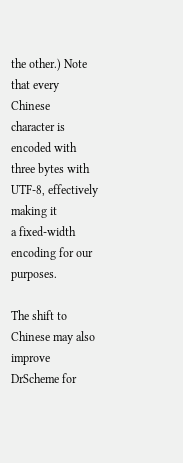the other.) Note that every Chinese
character is encoded with three bytes with UTF-8, effectively making it
a fixed-width encoding for our purposes.

The shift to Chinese may also improve DrScheme for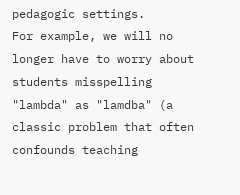pedagogic settings.
For example, we will no longer have to worry about students misspelling
"lambda" as "lamdba" (a classic problem that often confounds teaching